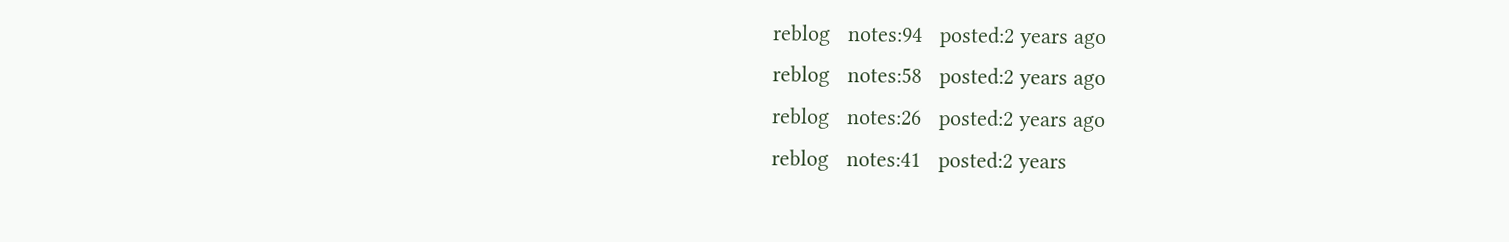reblog   notes:94   posted:2 years ago
reblog   notes:58   posted:2 years ago
reblog   notes:26   posted:2 years ago
reblog   notes:41   posted:2 years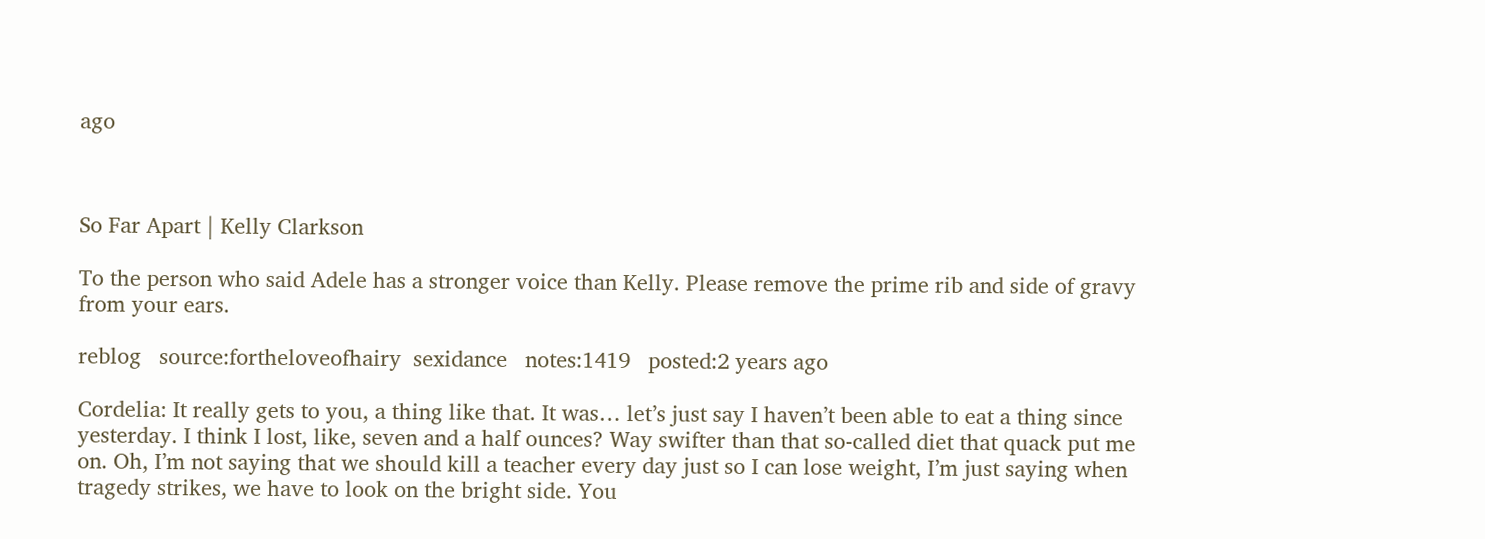ago



So Far Apart | Kelly Clarkson

To the person who said Adele has a stronger voice than Kelly. Please remove the prime rib and side of gravy from your ears.

reblog   source:fortheloveofhairy  sexidance   notes:1419   posted:2 years ago

Cordelia: It really gets to you, a thing like that. It was… let’s just say I haven’t been able to eat a thing since yesterday. I think I lost, like, seven and a half ounces? Way swifter than that so-called diet that quack put me on. Oh, I’m not saying that we should kill a teacher every day just so I can lose weight, I’m just saying when tragedy strikes, we have to look on the bright side. You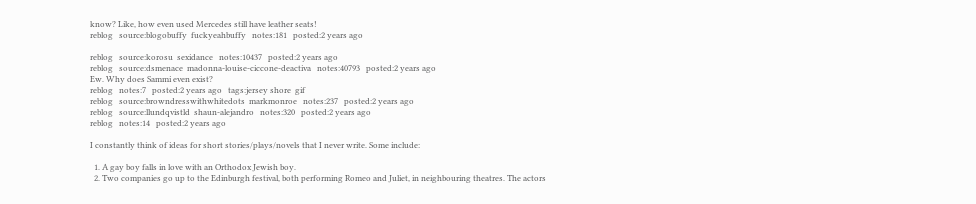know? Like, how even used Mercedes still have leather seats!
reblog   source:blogobuffy  fuckyeahbuffy   notes:181   posted:2 years ago

reblog   source:korosu  sexidance   notes:10437   posted:2 years ago
reblog   source:dsmenace  madonna-louise-ciccone-deactiva   notes:40793   posted:2 years ago
Ew. Why does Sammi even exist?
reblog   notes:7   posted:2 years ago   tags:jersey shore  gif
reblog   source:browndresswithwhitedots  markmonroe   notes:237   posted:2 years ago
reblog   source:llundqvistld  shaun-alejandro   notes:320   posted:2 years ago
reblog   notes:14   posted:2 years ago

I constantly think of ideas for short stories/plays/novels that I never write. Some include:

  1. A gay boy falls in love with an Orthodox Jewish boy.
  2. Two companies go up to the Edinburgh festival, both performing Romeo and Juliet, in neighbouring theatres. The actors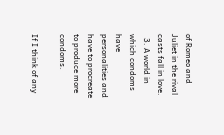of Romeo and Juliet in the rival casts fall in love.
  3. A world in which condoms have personalities and have to procreate to produce more condoms.

If I think of any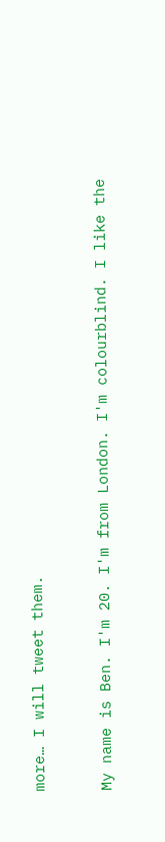more… I will tweet them.


My name is Ben. I'm 20. I'm from London. I'm colourblind. I like the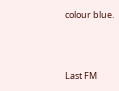colour blue.



Last FM